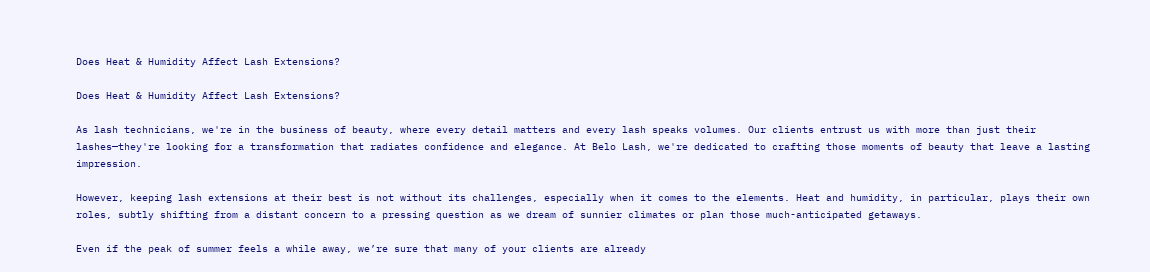Does Heat & Humidity Affect Lash Extensions?

Does Heat & Humidity Affect Lash Extensions?

As lash technicians, we're in the business of beauty, where every detail matters and every lash speaks volumes. Our clients entrust us with more than just their lashes—they're looking for a transformation that radiates confidence and elegance. At Belo Lash, we're dedicated to crafting those moments of beauty that leave a lasting impression.

However, keeping lash extensions at their best is not without its challenges, especially when it comes to the elements. Heat and humidity, in particular, plays their own roles, subtly shifting from a distant concern to a pressing question as we dream of sunnier climates or plan those much-anticipated getaways.

Even if the peak of summer feels a while away, we’re sure that many of your clients are already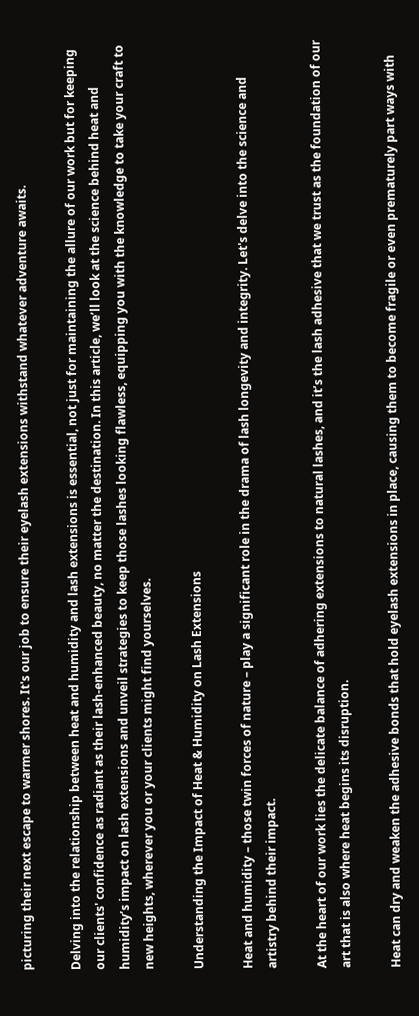picturing their next escape to warmer shores. It's our job to ensure their eyelash extensions withstand whatever adventure awaits.

Delving into the relationship between heat and humidity and lash extensions is essential, not just for maintaining the allure of our work but for keeping our clients' confidence as radiant as their lash-enhanced beauty, no matter the destination. In this article, we’ll look at the science behind heat and humidity’s impact on lash extensions and unveil strategies to keep those lashes looking flawless, equipping you with the knowledge to take your craft to new heights, wherever you or your clients might find yourselves.

Understanding the Impact of Heat & Humidity on Lash Extensions

Heat and humidity – those twin forces of nature – play a significant role in the drama of lash longevity and integrity. Let's delve into the science and artistry behind their impact.

At the heart of our work lies the delicate balance of adhering extensions to natural lashes, and it’s the lash adhesive that we trust as the foundation of our art that is also where heat begins its disruption.

Heat can dry and weaken the adhesive bonds that hold eyelash extensions in place, causing them to become fragile or even prematurely part ways with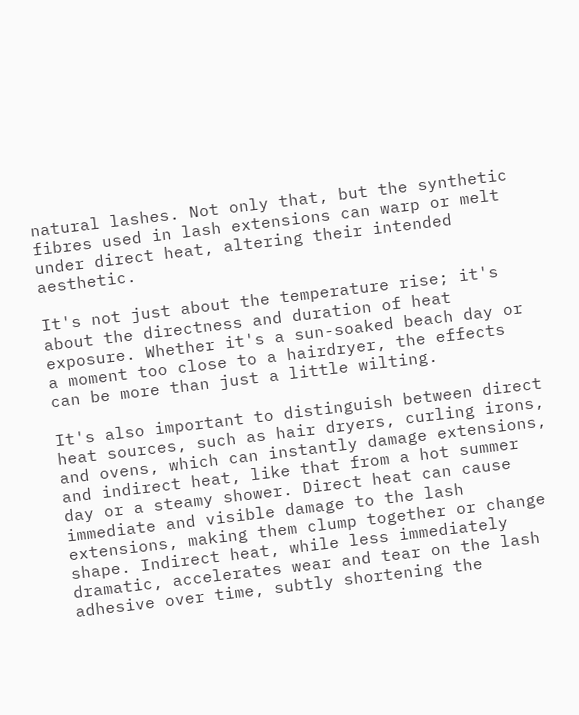natural lashes. Not only that, but the synthetic fibres used in lash extensions can warp or melt under direct heat, altering their intended aesthetic.

It's not just about the temperature rise; it's about the directness and duration of heat exposure. Whether it's a sun-soaked beach day or a moment too close to a hairdryer, the effects can be more than just a little wilting.

It's also important to distinguish between direct heat sources, such as hair dryers, curling irons, and ovens, which can instantly damage extensions, and indirect heat, like that from a hot summer day or a steamy shower. Direct heat can cause immediate and visible damage to the lash extensions, making them clump together or change shape. Indirect heat, while less immediately dramatic, accelerates wear and tear on the lash adhesive over time, subtly shortening the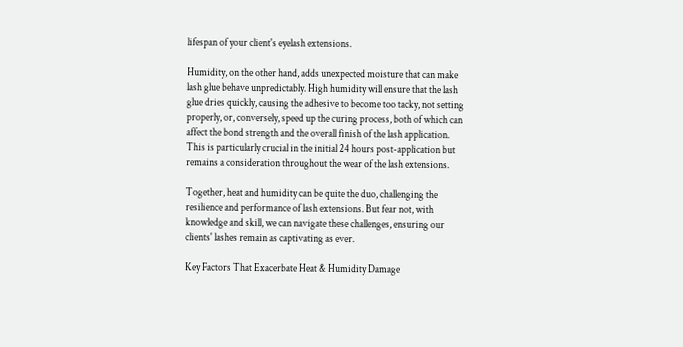lifespan of your client's eyelash extensions.

Humidity, on the other hand, adds unexpected moisture that can make lash glue behave unpredictably. High humidity will ensure that the lash glue dries quickly, causing the adhesive to become too tacky, not setting properly, or, conversely, speed up the curing process, both of which can affect the bond strength and the overall finish of the lash application. This is particularly crucial in the initial 24 hours post-application but remains a consideration throughout the wear of the lash extensions.

Together, heat and humidity can be quite the duo, challenging the resilience and performance of lash extensions. But fear not, with knowledge and skill, we can navigate these challenges, ensuring our clients' lashes remain as captivating as ever.

Key Factors That Exacerbate Heat & Humidity Damage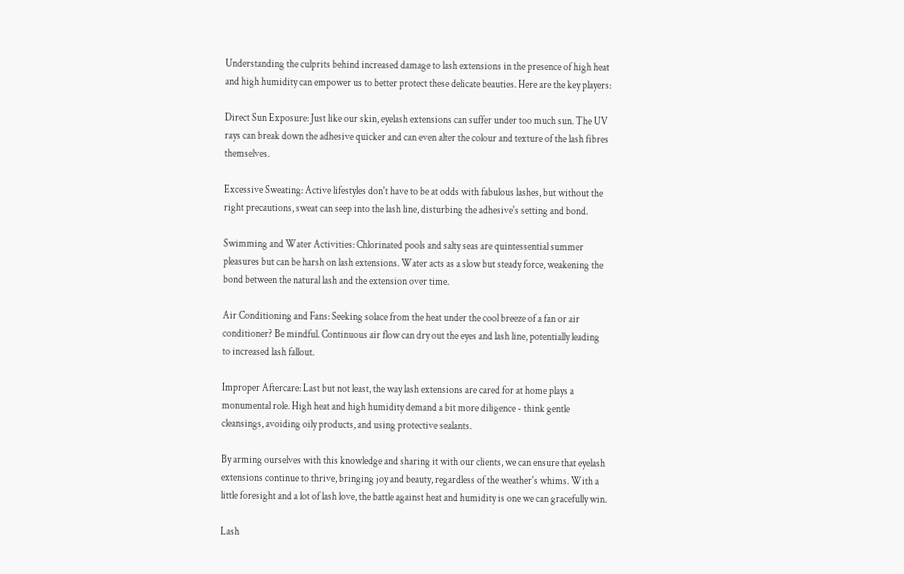Understanding the culprits behind increased damage to lash extensions in the presence of high heat and high humidity can empower us to better protect these delicate beauties. Here are the key players:

Direct Sun Exposure: Just like our skin, eyelash extensions can suffer under too much sun. The UV rays can break down the adhesive quicker and can even alter the colour and texture of the lash fibres themselves.

Excessive Sweating: Active lifestyles don't have to be at odds with fabulous lashes, but without the right precautions, sweat can seep into the lash line, disturbing the adhesive's setting and bond.

Swimming and Water Activities: Chlorinated pools and salty seas are quintessential summer pleasures but can be harsh on lash extensions. Water acts as a slow but steady force, weakening the bond between the natural lash and the extension over time.

Air Conditioning and Fans: Seeking solace from the heat under the cool breeze of a fan or air conditioner? Be mindful. Continuous air flow can dry out the eyes and lash line, potentially leading to increased lash fallout.

Improper Aftercare: Last but not least, the way lash extensions are cared for at home plays a monumental role. High heat and high humidity demand a bit more diligence - think gentle cleansings, avoiding oily products, and using protective sealants.

By arming ourselves with this knowledge and sharing it with our clients, we can ensure that eyelash extensions continue to thrive, bringing joy and beauty, regardless of the weather's whims. With a little foresight and a lot of lash love, the battle against heat and humidity is one we can gracefully win.

Lash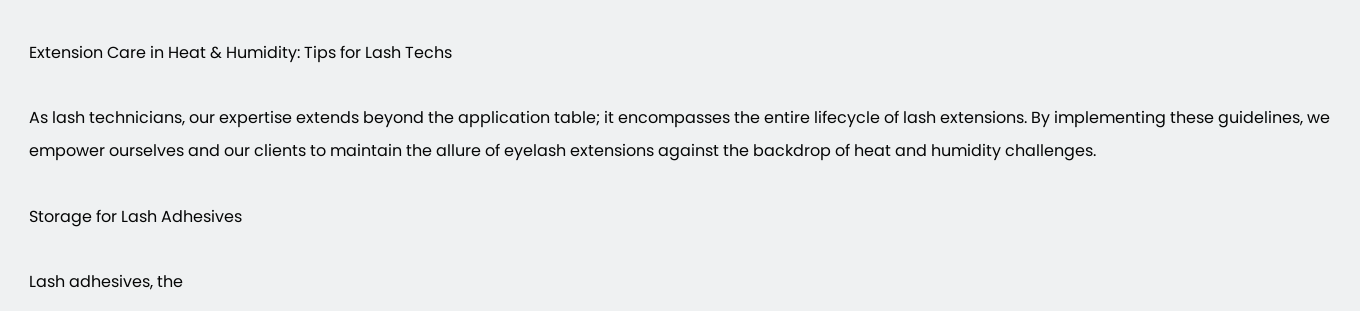Extension Care in Heat & Humidity: Tips for Lash Techs

As lash technicians, our expertise extends beyond the application table; it encompasses the entire lifecycle of lash extensions. By implementing these guidelines, we empower ourselves and our clients to maintain the allure of eyelash extensions against the backdrop of heat and humidity challenges.

Storage for Lash Adhesives

Lash adhesives, the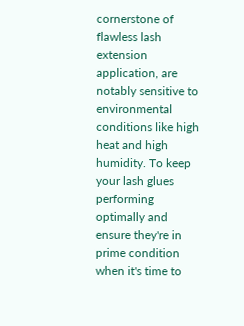cornerstone of flawless lash extension application, are notably sensitive to environmental conditions like high heat and high humidity. To keep your lash glues performing optimally and ensure they're in prime condition when it's time to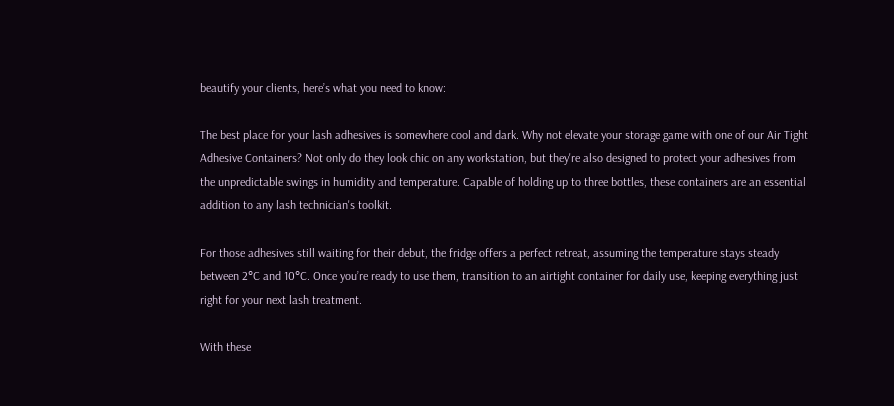beautify your clients, here’s what you need to know:

The best place for your lash adhesives is somewhere cool and dark. Why not elevate your storage game with one of our Air Tight Adhesive Containers? Not only do they look chic on any workstation, but they're also designed to protect your adhesives from the unpredictable swings in humidity and temperature. Capable of holding up to three bottles, these containers are an essential addition to any lash technician's toolkit.

For those adhesives still waiting for their debut, the fridge offers a perfect retreat, assuming the temperature stays steady between 2°C and 10°C. Once you’re ready to use them, transition to an airtight container for daily use, keeping everything just right for your next lash treatment.

With these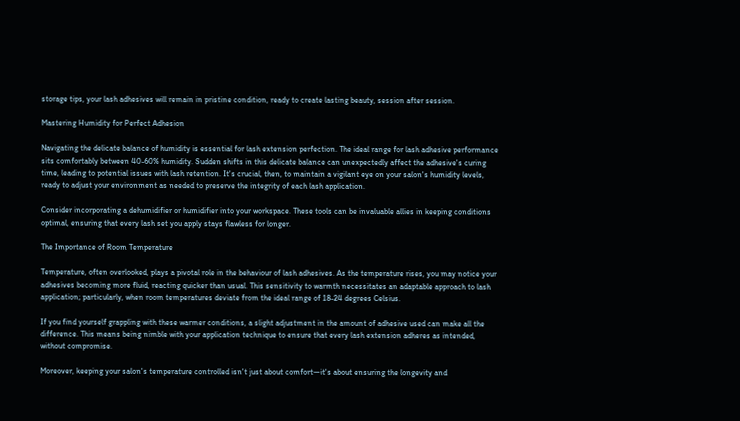storage tips, your lash adhesives will remain in pristine condition, ready to create lasting beauty, session after session.

Mastering Humidity for Perfect Adhesion

Navigating the delicate balance of humidity is essential for lash extension perfection. The ideal range for lash adhesive performance sits comfortably between 40-60% humidity. Sudden shifts in this delicate balance can unexpectedly affect the adhesive's curing time, leading to potential issues with lash retention. It's crucial, then, to maintain a vigilant eye on your salon's humidity levels, ready to adjust your environment as needed to preserve the integrity of each lash application.

Consider incorporating a dehumidifier or humidifier into your workspace. These tools can be invaluable allies in keeping conditions optimal, ensuring that every lash set you apply stays flawless for longer.

The Importance of Room Temperature

Temperature, often overlooked, plays a pivotal role in the behaviour of lash adhesives. As the temperature rises, you may notice your adhesives becoming more fluid, reacting quicker than usual. This sensitivity to warmth necessitates an adaptable approach to lash application; particularly, when room temperatures deviate from the ideal range of 18-24 degrees Celsius.

If you find yourself grappling with these warmer conditions, a slight adjustment in the amount of adhesive used can make all the difference. This means being nimble with your application technique to ensure that every lash extension adheres as intended, without compromise.

Moreover, keeping your salon's temperature controlled isn't just about comfort—it's about ensuring the longevity and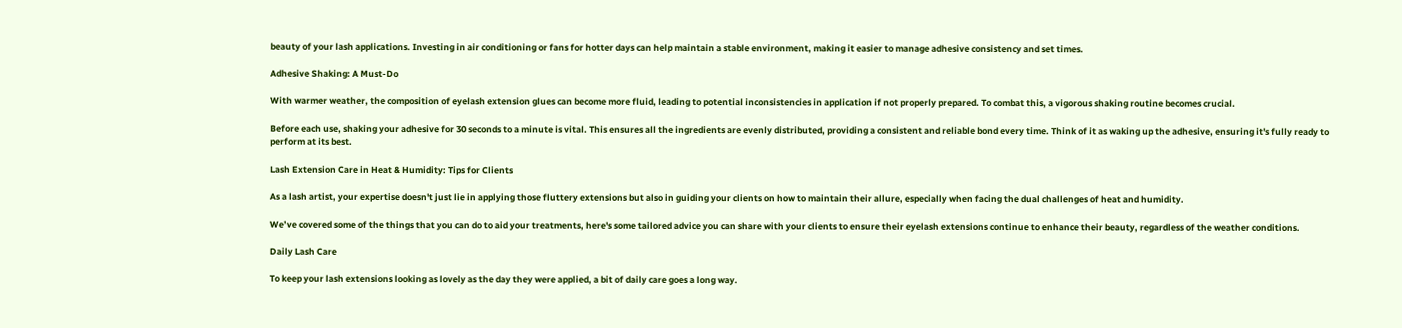beauty of your lash applications. Investing in air conditioning or fans for hotter days can help maintain a stable environment, making it easier to manage adhesive consistency and set times.

Adhesive Shaking: A Must-Do

With warmer weather, the composition of eyelash extension glues can become more fluid, leading to potential inconsistencies in application if not properly prepared. To combat this, a vigorous shaking routine becomes crucial.

Before each use, shaking your adhesive for 30 seconds to a minute is vital. This ensures all the ingredients are evenly distributed, providing a consistent and reliable bond every time. Think of it as waking up the adhesive, ensuring it's fully ready to perform at its best.

Lash Extension Care in Heat & Humidity: Tips for Clients

As a lash artist, your expertise doesn't just lie in applying those fluttery extensions but also in guiding your clients on how to maintain their allure, especially when facing the dual challenges of heat and humidity.

We’ve covered some of the things that you can do to aid your treatments, here's some tailored advice you can share with your clients to ensure their eyelash extensions continue to enhance their beauty, regardless of the weather conditions.

Daily Lash Care

To keep your lash extensions looking as lovely as the day they were applied, a bit of daily care goes a long way.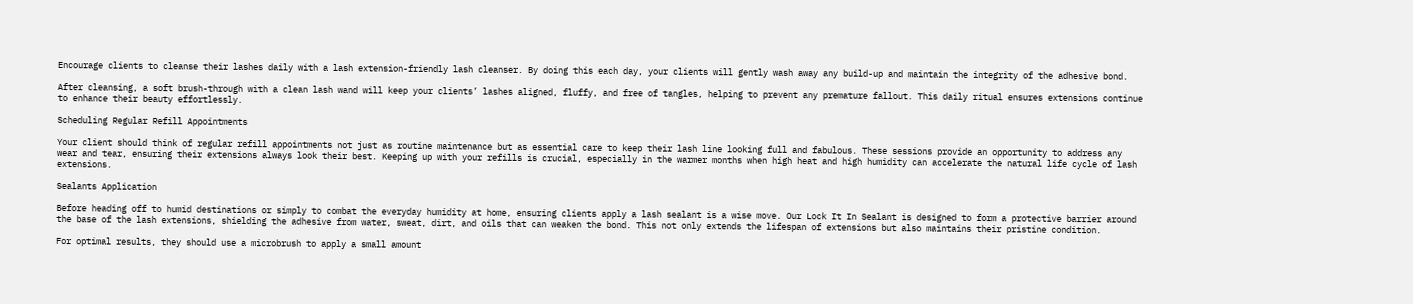Encourage clients to cleanse their lashes daily with a lash extension-friendly lash cleanser. By doing this each day, your clients will gently wash away any build-up and maintain the integrity of the adhesive bond.

After cleansing, a soft brush-through with a clean lash wand will keep your clients’ lashes aligned, fluffy, and free of tangles, helping to prevent any premature fallout. This daily ritual ensures extensions continue to enhance their beauty effortlessly.

Scheduling Regular Refill Appointments

Your client should think of regular refill appointments not just as routine maintenance but as essential care to keep their lash line looking full and fabulous. These sessions provide an opportunity to address any wear and tear, ensuring their extensions always look their best. Keeping up with your refills is crucial, especially in the warmer months when high heat and high humidity can accelerate the natural life cycle of lash extensions.

Sealants Application

Before heading off to humid destinations or simply to combat the everyday humidity at home, ensuring clients apply a lash sealant is a wise move. Our Lock It In Sealant is designed to form a protective barrier around the base of the lash extensions, shielding the adhesive from water, sweat, dirt, and oils that can weaken the bond. This not only extends the lifespan of extensions but also maintains their pristine condition.

For optimal results, they should use a microbrush to apply a small amount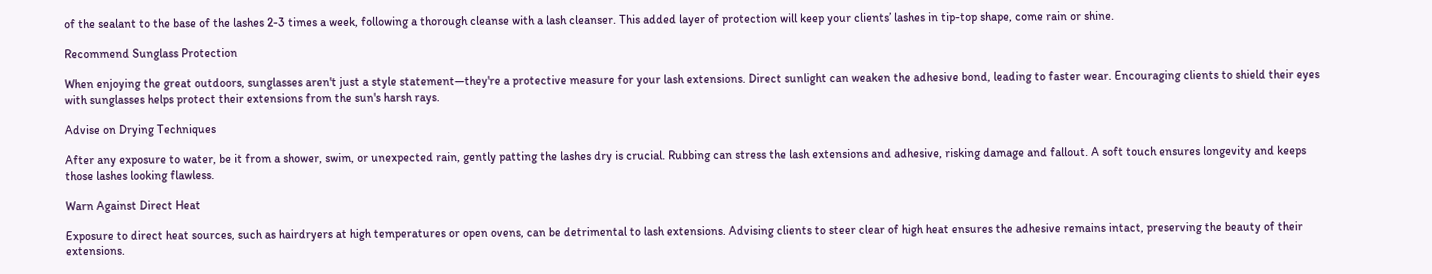of the sealant to the base of the lashes 2-3 times a week, following a thorough cleanse with a lash cleanser. This added layer of protection will keep your clients’ lashes in tip-top shape, come rain or shine.

Recommend Sunglass Protection

When enjoying the great outdoors, sunglasses aren't just a style statement—they're a protective measure for your lash extensions. Direct sunlight can weaken the adhesive bond, leading to faster wear. Encouraging clients to shield their eyes with sunglasses helps protect their extensions from the sun's harsh rays.

Advise on Drying Techniques

After any exposure to water, be it from a shower, swim, or unexpected rain, gently patting the lashes dry is crucial. Rubbing can stress the lash extensions and adhesive, risking damage and fallout. A soft touch ensures longevity and keeps those lashes looking flawless.

Warn Against Direct Heat

Exposure to direct heat sources, such as hairdryers at high temperatures or open ovens, can be detrimental to lash extensions. Advising clients to steer clear of high heat ensures the adhesive remains intact, preserving the beauty of their extensions.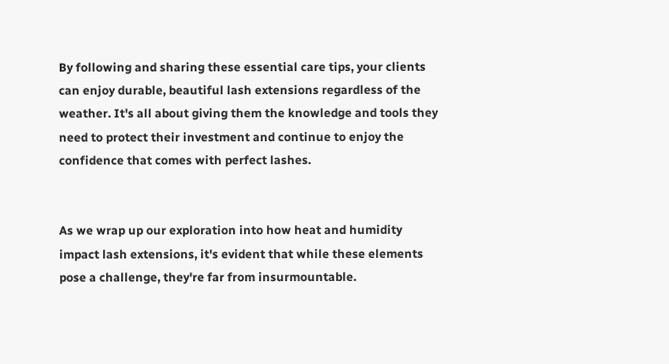By following and sharing these essential care tips, your clients can enjoy durable, beautiful lash extensions regardless of the weather. It's all about giving them the knowledge and tools they need to protect their investment and continue to enjoy the confidence that comes with perfect lashes.


As we wrap up our exploration into how heat and humidity impact lash extensions, it's evident that while these elements pose a challenge, they're far from insurmountable.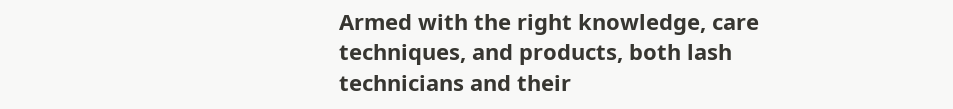Armed with the right knowledge, care techniques, and products, both lash technicians and their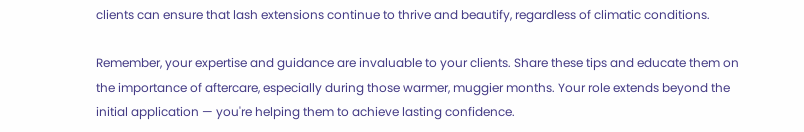clients can ensure that lash extensions continue to thrive and beautify, regardless of climatic conditions.

Remember, your expertise and guidance are invaluable to your clients. Share these tips and educate them on the importance of aftercare, especially during those warmer, muggier months. Your role extends beyond the initial application — you're helping them to achieve lasting confidence.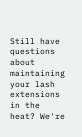Still have questions about maintaining your lash extensions in the heat? We're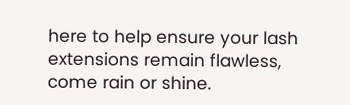here to help ensure your lash extensions remain flawless, come rain or shine.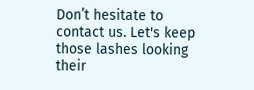Don’t hesitate to contact us. Let's keep those lashes looking their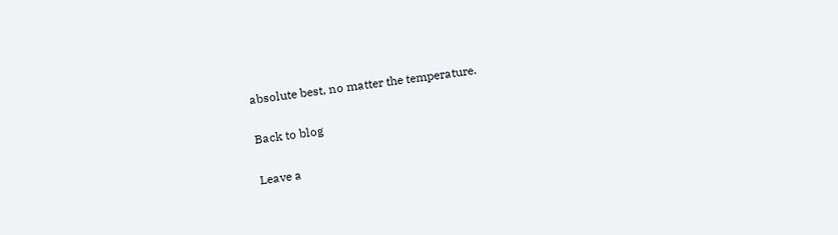absolute best, no matter the temperature.

Back to blog

Leave a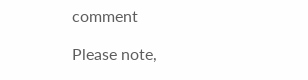comment

Please note,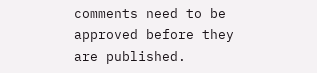comments need to be approved before they are published.